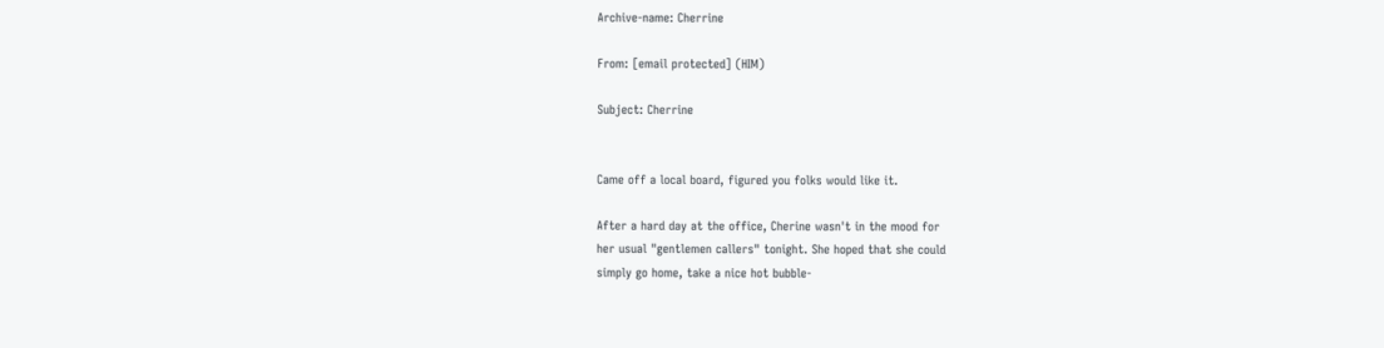Archive-name: Cherrine

From: [email protected] (HIM)

Subject: Cherrine


Came off a local board, figured you folks would like it.

After a hard day at the office, Cherine wasn't in the mood for
her usual "gentlemen callers" tonight. She hoped that she could
simply go home, take a nice hot bubble-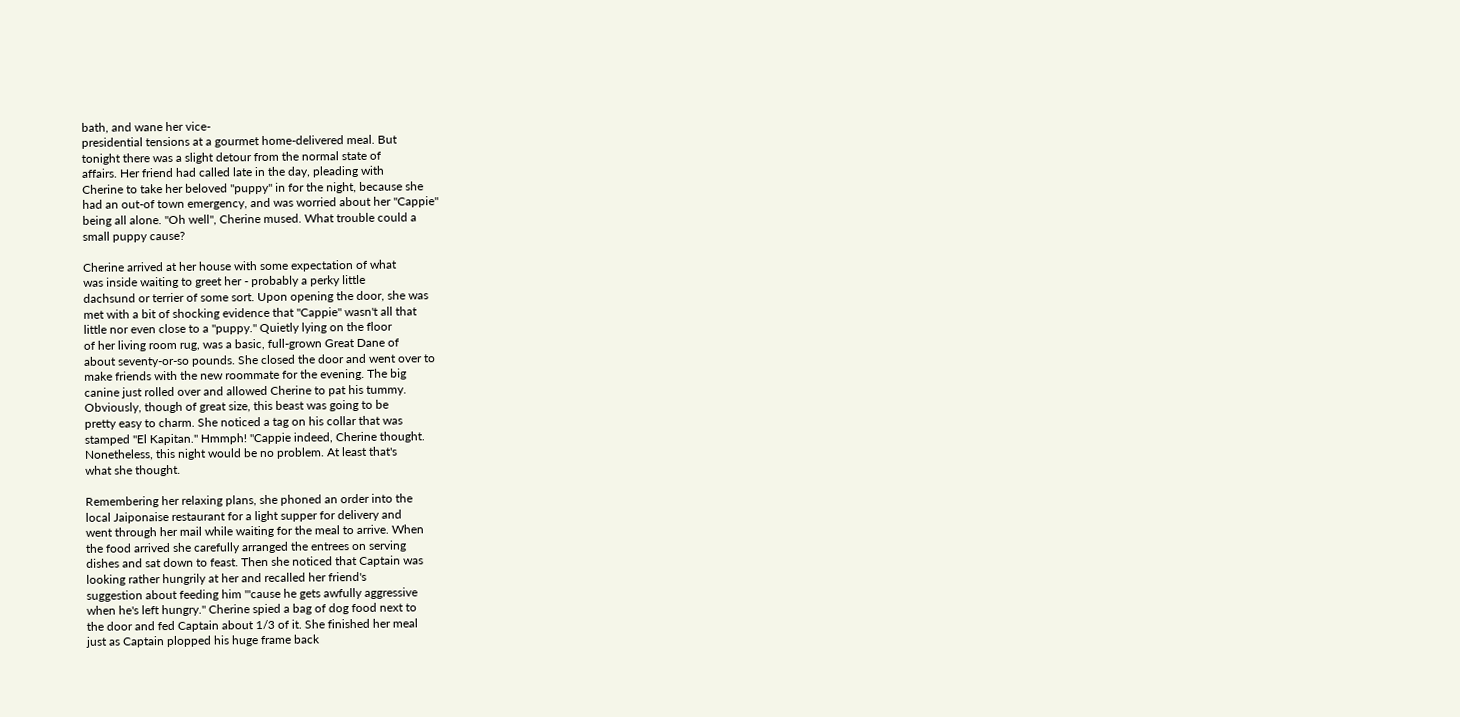bath, and wane her vice-
presidential tensions at a gourmet home-delivered meal. But
tonight there was a slight detour from the normal state of
affairs. Her friend had called late in the day, pleading with
Cherine to take her beloved "puppy" in for the night, because she
had an out-of town emergency, and was worried about her "Cappie"
being all alone. "Oh well", Cherine mused. What trouble could a
small puppy cause?

Cherine arrived at her house with some expectation of what
was inside waiting to greet her - probably a perky little
dachsund or terrier of some sort. Upon opening the door, she was
met with a bit of shocking evidence that "Cappie" wasn't all that
little nor even close to a "puppy." Quietly lying on the floor
of her living room rug, was a basic, full-grown Great Dane of
about seventy-or-so pounds. She closed the door and went over to
make friends with the new roommate for the evening. The big
canine just rolled over and allowed Cherine to pat his tummy.
Obviously, though of great size, this beast was going to be
pretty easy to charm. She noticed a tag on his collar that was
stamped "El Kapitan." Hmmph! "Cappie indeed, Cherine thought.
Nonetheless, this night would be no problem. At least that's
what she thought.

Remembering her relaxing plans, she phoned an order into the
local Jaiponaise restaurant for a light supper for delivery and
went through her mail while waiting for the meal to arrive. When
the food arrived she carefully arranged the entrees on serving
dishes and sat down to feast. Then she noticed that Captain was
looking rather hungrily at her and recalled her friend's
suggestion about feeding him "'cause he gets awfully aggressive
when he's left hungry." Cherine spied a bag of dog food next to
the door and fed Captain about 1/3 of it. She finished her meal
just as Captain plopped his huge frame back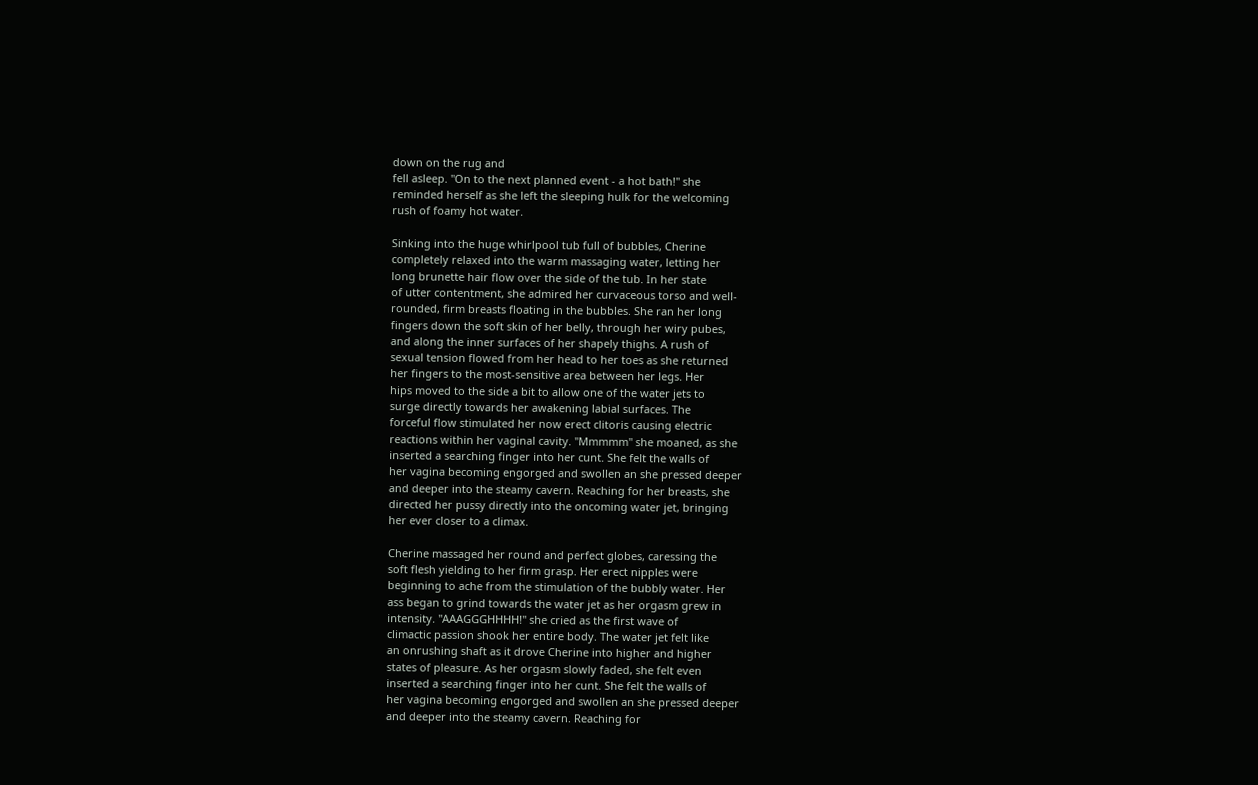down on the rug and
fell asleep. "On to the next planned event - a hot bath!" she
reminded herself as she left the sleeping hulk for the welcoming
rush of foamy hot water.

Sinking into the huge whirlpool tub full of bubbles, Cherine
completely relaxed into the warm massaging water, letting her
long brunette hair flow over the side of the tub. In her state
of utter contentment, she admired her curvaceous torso and well-
rounded, firm breasts floating in the bubbles. She ran her long
fingers down the soft skin of her belly, through her wiry pubes,
and along the inner surfaces of her shapely thighs. A rush of
sexual tension flowed from her head to her toes as she returned
her fingers to the most-sensitive area between her legs. Her
hips moved to the side a bit to allow one of the water jets to
surge directly towards her awakening labial surfaces. The
forceful flow stimulated her now erect clitoris causing electric
reactions within her vaginal cavity. "Mmmmm" she moaned, as she
inserted a searching finger into her cunt. She felt the walls of
her vagina becoming engorged and swollen an she pressed deeper
and deeper into the steamy cavern. Reaching for her breasts, she
directed her pussy directly into the oncoming water jet, bringing
her ever closer to a climax.

Cherine massaged her round and perfect globes, caressing the
soft flesh yielding to her firm grasp. Her erect nipples were
beginning to ache from the stimulation of the bubbly water. Her
ass began to grind towards the water jet as her orgasm grew in
intensity. "AAAGGGHHHH!" she cried as the first wave of
climactic passion shook her entire body. The water jet felt like
an onrushing shaft as it drove Cherine into higher and higher
states of pleasure. As her orgasm slowly faded, she felt even
inserted a searching finger into her cunt. She felt the walls of
her vagina becoming engorged and swollen an she pressed deeper
and deeper into the steamy cavern. Reaching for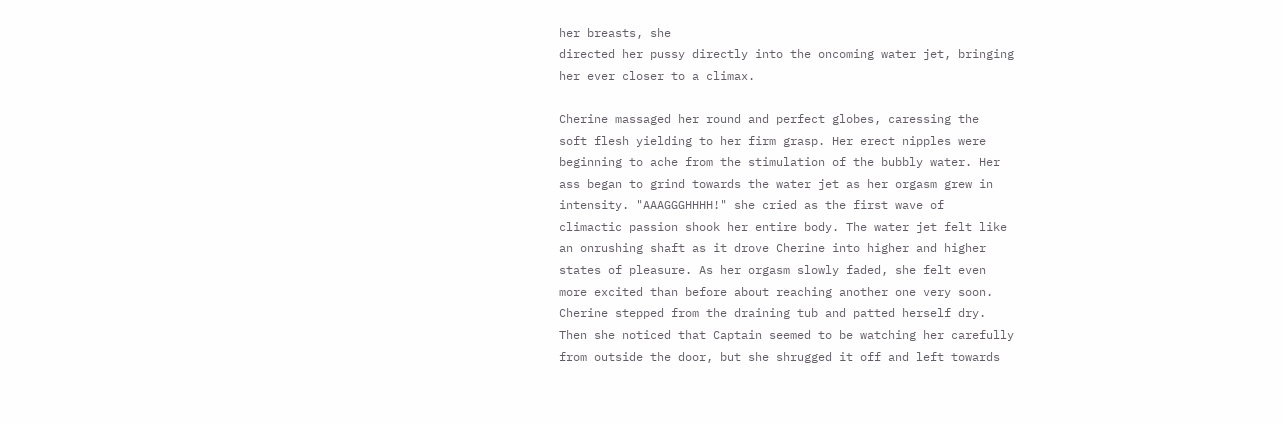her breasts, she
directed her pussy directly into the oncoming water jet, bringing
her ever closer to a climax.

Cherine massaged her round and perfect globes, caressing the
soft flesh yielding to her firm grasp. Her erect nipples were
beginning to ache from the stimulation of the bubbly water. Her
ass began to grind towards the water jet as her orgasm grew in
intensity. "AAAGGGHHHH!" she cried as the first wave of
climactic passion shook her entire body. The water jet felt like
an onrushing shaft as it drove Cherine into higher and higher
states of pleasure. As her orgasm slowly faded, she felt even
more excited than before about reaching another one very soon.
Cherine stepped from the draining tub and patted herself dry.
Then she noticed that Captain seemed to be watching her carefully
from outside the door, but she shrugged it off and left towards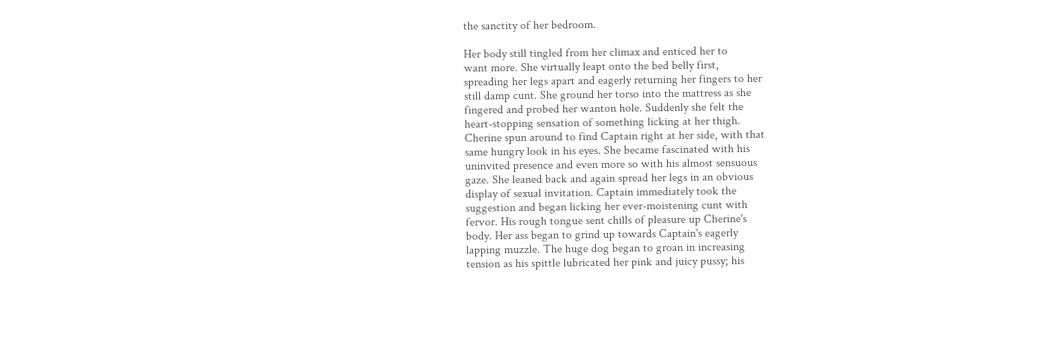the sanctity of her bedroom.

Her body still tingled from her climax and enticed her to
want more. She virtually leapt onto the bed belly first,
spreading her legs apart and eagerly returning her fingers to her
still damp cunt. She ground her torso into the mattress as she
fingered and probed her wanton hole. Suddenly she felt the
heart-stopping sensation of something licking at her thigh.
Cherine spun around to find Captain right at her side, with that
same hungry look in his eyes. She became fascinated with his
uninvited presence and even more so with his almost sensuous
gaze. She leaned back and again spread her legs in an obvious
display of sexual invitation. Captain immediately took the
suggestion and began licking her ever-moistening cunt with
fervor. His rough tongue sent chills of pleasure up Cherine's
body. Her ass began to grind up towards Captain's eagerly
lapping muzzle. The huge dog began to groan in increasing
tension as his spittle lubricated her pink and juicy pussy; his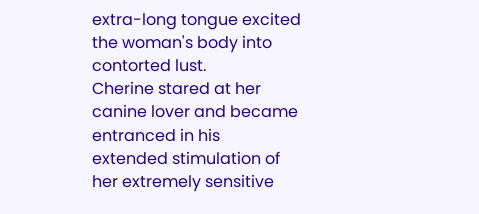extra-long tongue excited the woman's body into contorted lust.
Cherine stared at her canine lover and became entranced in his
extended stimulation of her extremely sensitive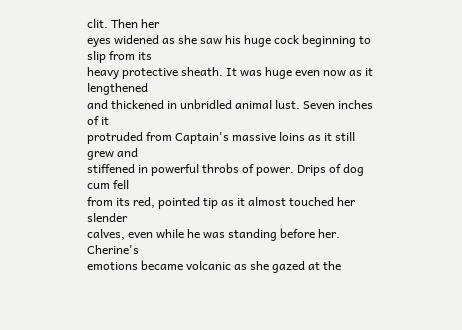clit. Then her
eyes widened as she saw his huge cock beginning to slip from its
heavy protective sheath. It was huge even now as it lengthened
and thickened in unbridled animal lust. Seven inches of it
protruded from Captain's massive loins as it still grew and
stiffened in powerful throbs of power. Drips of dog cum fell
from its red, pointed tip as it almost touched her slender
calves, even while he was standing before her. Cherine's
emotions became volcanic as she gazed at the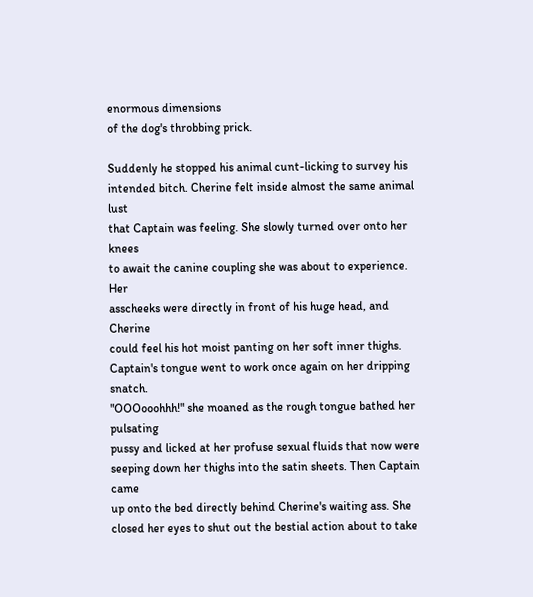enormous dimensions
of the dog's throbbing prick.

Suddenly he stopped his animal cunt-licking to survey his
intended bitch. Cherine felt inside almost the same animal lust
that Captain was feeling. She slowly turned over onto her knees
to await the canine coupling she was about to experience. Her
asscheeks were directly in front of his huge head, and Cherine
could feel his hot moist panting on her soft inner thighs.
Captain's tongue went to work once again on her dripping snatch.
"OOOooohhh!" she moaned as the rough tongue bathed her pulsating
pussy and licked at her profuse sexual fluids that now were
seeping down her thighs into the satin sheets. Then Captain came
up onto the bed directly behind Cherine's waiting ass. She
closed her eyes to shut out the bestial action about to take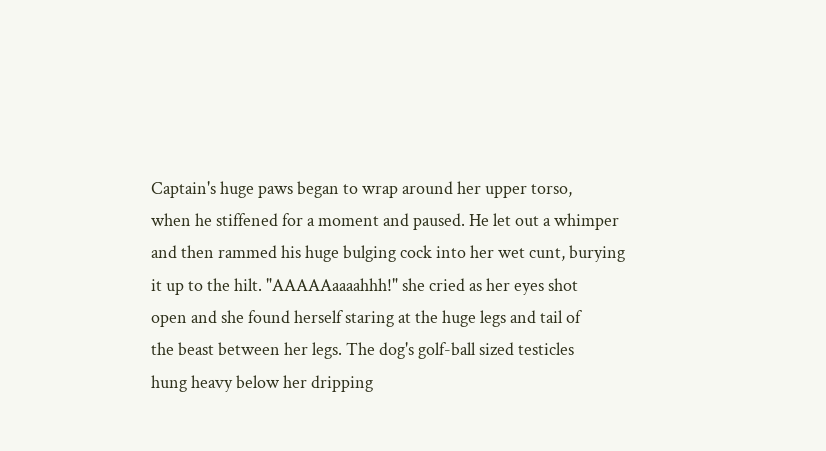Captain's huge paws began to wrap around her upper torso,
when he stiffened for a moment and paused. He let out a whimper
and then rammed his huge bulging cock into her wet cunt, burying
it up to the hilt. "AAAAAaaaahhh!" she cried as her eyes shot
open and she found herself staring at the huge legs and tail of
the beast between her legs. The dog's golf-ball sized testicles
hung heavy below her dripping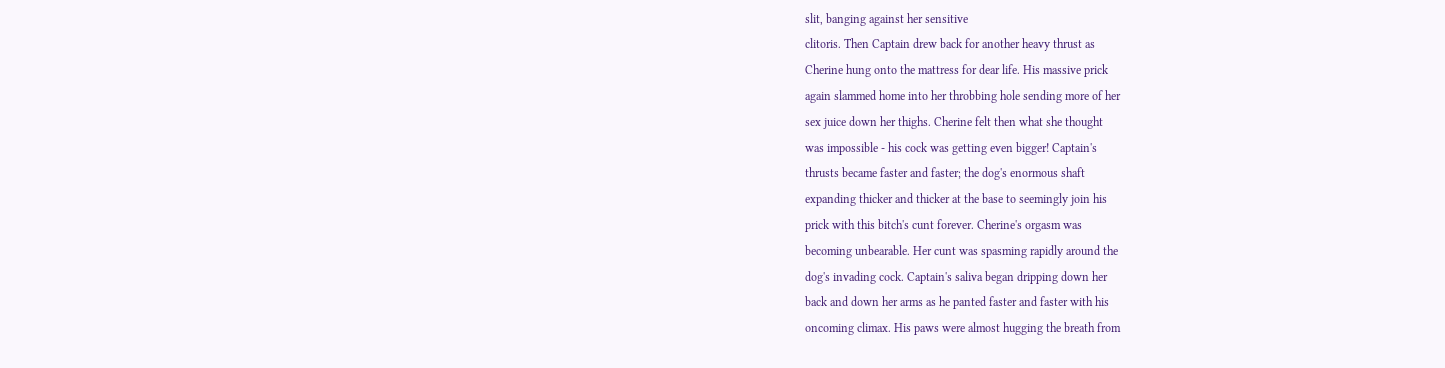slit, banging against her sensitive
clitoris. Then Captain drew back for another heavy thrust as
Cherine hung onto the mattress for dear life. His massive prick
again slammed home into her throbbing hole sending more of her
sex juice down her thighs. Cherine felt then what she thought
was impossible - his cock was getting even bigger! Captain's
thrusts became faster and faster; the dog's enormous shaft
expanding thicker and thicker at the base to seemingly join his
prick with this bitch's cunt forever. Cherine's orgasm was
becoming unbearable. Her cunt was spasming rapidly around the
dog's invading cock. Captain's saliva began dripping down her
back and down her arms as he panted faster and faster with his
oncoming climax. His paws were almost hugging the breath from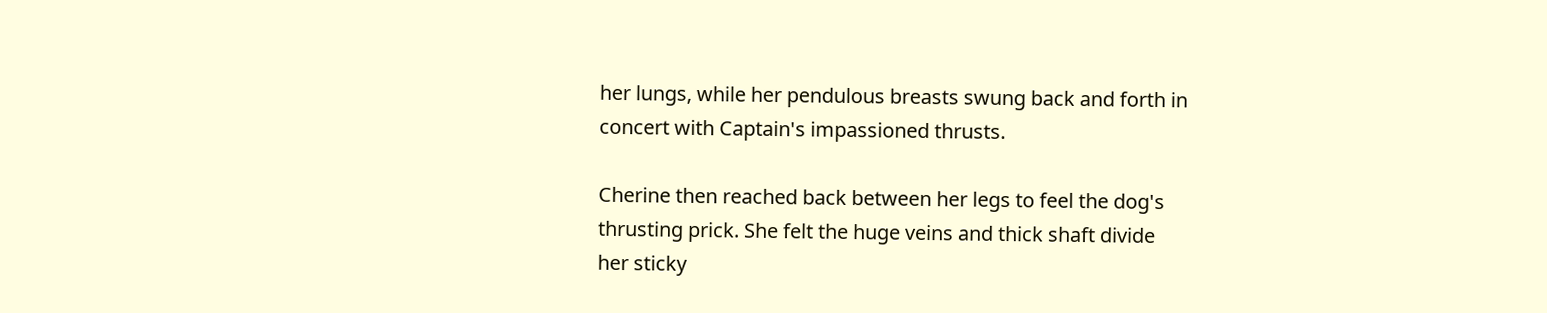her lungs, while her pendulous breasts swung back and forth in
concert with Captain's impassioned thrusts.

Cherine then reached back between her legs to feel the dog's
thrusting prick. She felt the huge veins and thick shaft divide
her sticky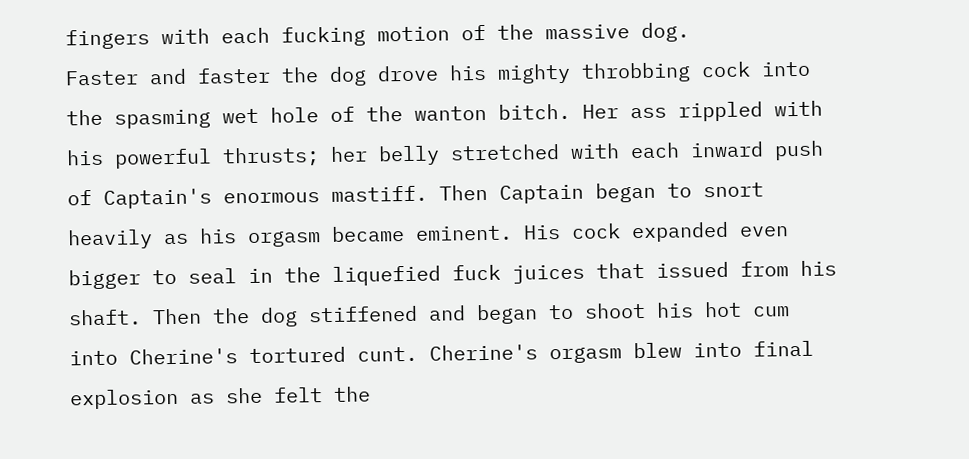fingers with each fucking motion of the massive dog.
Faster and faster the dog drove his mighty throbbing cock into
the spasming wet hole of the wanton bitch. Her ass rippled with
his powerful thrusts; her belly stretched with each inward push
of Captain's enormous mastiff. Then Captain began to snort
heavily as his orgasm became eminent. His cock expanded even
bigger to seal in the liquefied fuck juices that issued from his
shaft. Then the dog stiffened and began to shoot his hot cum
into Cherine's tortured cunt. Cherine's orgasm blew into final
explosion as she felt the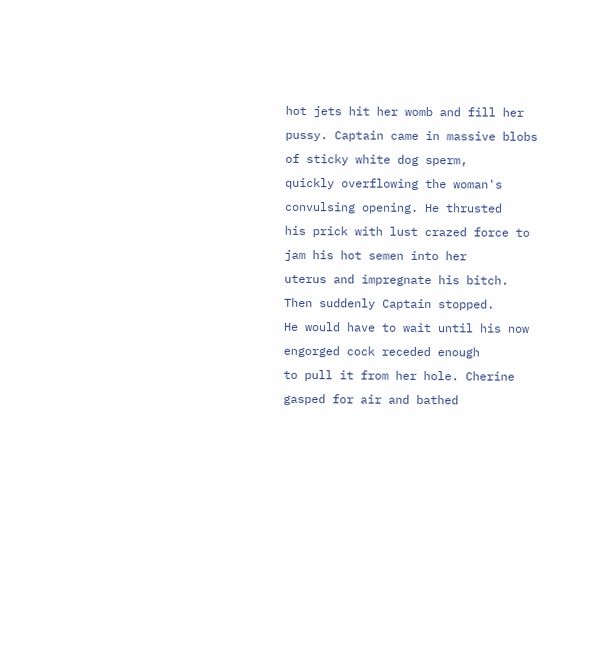hot jets hit her womb and fill her
pussy. Captain came in massive blobs of sticky white dog sperm,
quickly overflowing the woman's convulsing opening. He thrusted
his prick with lust crazed force to jam his hot semen into her
uterus and impregnate his bitch. Then suddenly Captain stopped.
He would have to wait until his now engorged cock receded enough
to pull it from her hole. Cherine gasped for air and bathed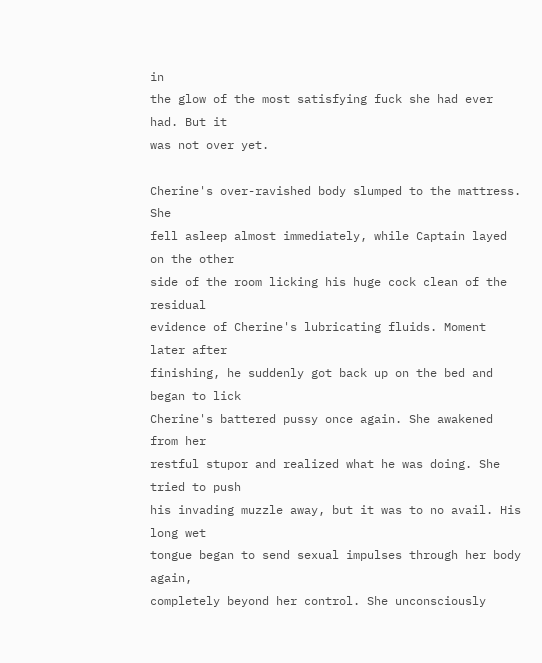in
the glow of the most satisfying fuck she had ever had. But it
was not over yet.

Cherine's over-ravished body slumped to the mattress. She
fell asleep almost immediately, while Captain layed on the other
side of the room licking his huge cock clean of the residual
evidence of Cherine's lubricating fluids. Moment later after
finishing, he suddenly got back up on the bed and began to lick
Cherine's battered pussy once again. She awakened from her
restful stupor and realized what he was doing. She tried to push
his invading muzzle away, but it was to no avail. His long wet
tongue began to send sexual impulses through her body again,
completely beyond her control. She unconsciously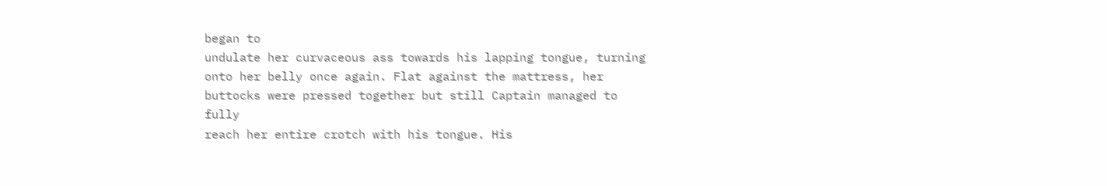began to
undulate her curvaceous ass towards his lapping tongue, turning
onto her belly once again. Flat against the mattress, her
buttocks were pressed together but still Captain managed to fully
reach her entire crotch with his tongue. His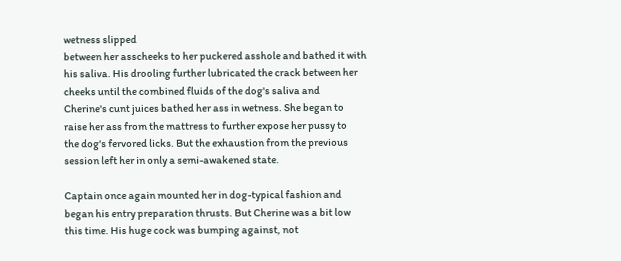wetness slipped
between her asscheeks to her puckered asshole and bathed it with
his saliva. His drooling further lubricated the crack between her
cheeks until the combined fluids of the dog's saliva and
Cherine's cunt juices bathed her ass in wetness. She began to
raise her ass from the mattress to further expose her pussy to
the dog's fervored licks. But the exhaustion from the previous
session left her in only a semi-awakened state.

Captain once again mounted her in dog-typical fashion and
began his entry preparation thrusts. But Cherine was a bit low
this time. His huge cock was bumping against, not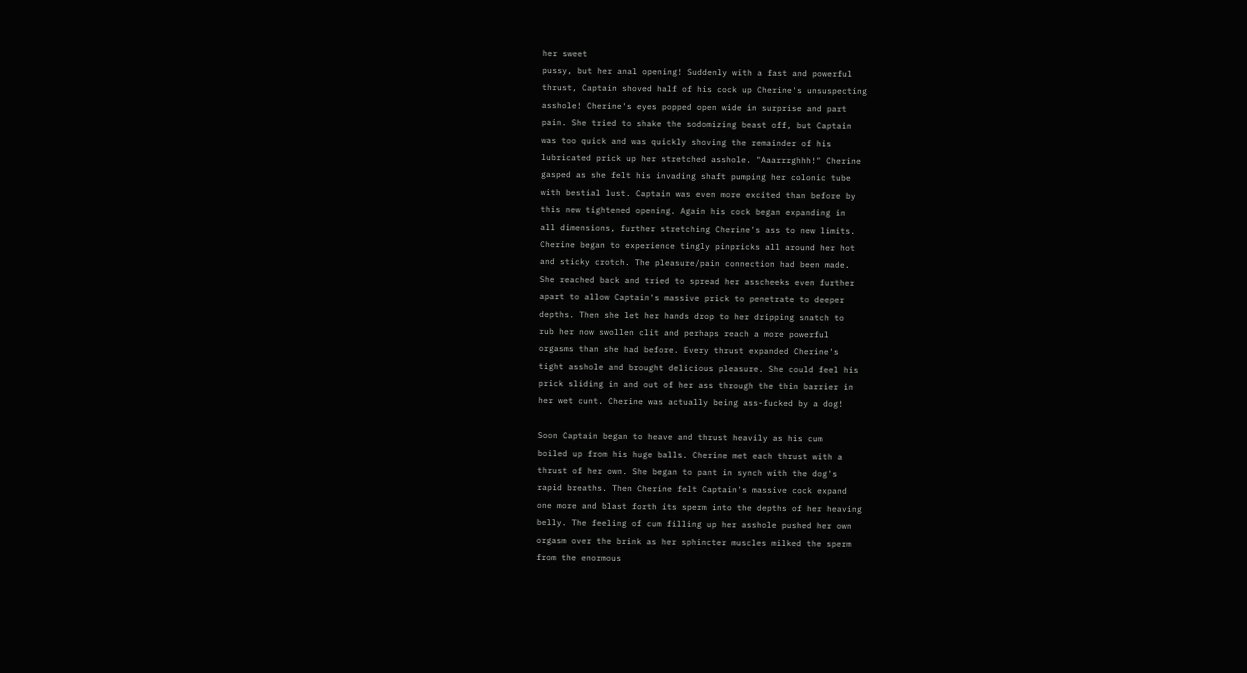her sweet
pussy, but her anal opening! Suddenly with a fast and powerful
thrust, Captain shoved half of his cock up Cherine's unsuspecting
asshole! Cherine's eyes popped open wide in surprise and part
pain. She tried to shake the sodomizing beast off, but Captain
was too quick and was quickly shoving the remainder of his
lubricated prick up her stretched asshole. "Aaarrrghhh!" Cherine
gasped as she felt his invading shaft pumping her colonic tube
with bestial lust. Captain was even more excited than before by
this new tightened opening. Again his cock began expanding in
all dimensions, further stretching Cherine's ass to new limits.
Cherine began to experience tingly pinpricks all around her hot
and sticky crotch. The pleasure/pain connection had been made.
She reached back and tried to spread her asscheeks even further
apart to allow Captain's massive prick to penetrate to deeper
depths. Then she let her hands drop to her dripping snatch to
rub her now swollen clit and perhaps reach a more powerful
orgasms than she had before. Every thrust expanded Cherine's
tight asshole and brought delicious pleasure. She could feel his
prick sliding in and out of her ass through the thin barrier in
her wet cunt. Cherine was actually being ass-fucked by a dog!

Soon Captain began to heave and thrust heavily as his cum
boiled up from his huge balls. Cherine met each thrust with a
thrust of her own. She began to pant in synch with the dog's
rapid breaths. Then Cherine felt Captain's massive cock expand
one more and blast forth its sperm into the depths of her heaving
belly. The feeling of cum filling up her asshole pushed her own
orgasm over the brink as her sphincter muscles milked the sperm
from the enormous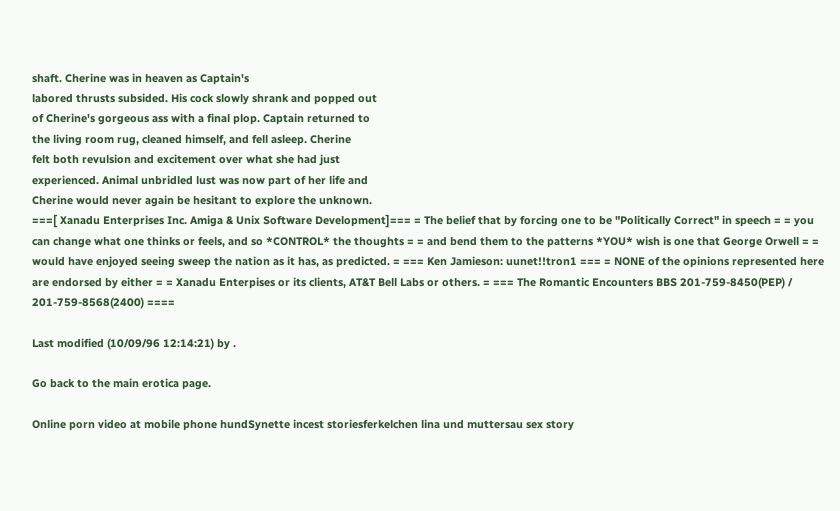shaft. Cherine was in heaven as Captain's
labored thrusts subsided. His cock slowly shrank and popped out
of Cherine's gorgeous ass with a final plop. Captain returned to
the living room rug, cleaned himself, and fell asleep. Cherine
felt both revulsion and excitement over what she had just
experienced. Animal unbridled lust was now part of her life and
Cherine would never again be hesitant to explore the unknown.
===[ Xanadu Enterprises Inc. Amiga & Unix Software Development]=== = The belief that by forcing one to be "Politically Correct" in speech = = you can change what one thinks or feels, and so *CONTROL* the thoughts = = and bend them to the patterns *YOU* wish is one that George Orwell = = would have enjoyed seeing sweep the nation as it has, as predicted. = === Ken Jamieson: uunet!!tron1 === = NONE of the opinions represented here are endorsed by either = = Xanadu Enterpises or its clients, AT&T Bell Labs or others. = === The Romantic Encounters BBS 201-759-8450(PEP) / 201-759-8568(2400) ====

Last modified (10/09/96 12:14:21) by .

Go back to the main erotica page.

Online porn video at mobile phone hundSynette incest storiesferkelchen lina und muttersau sex story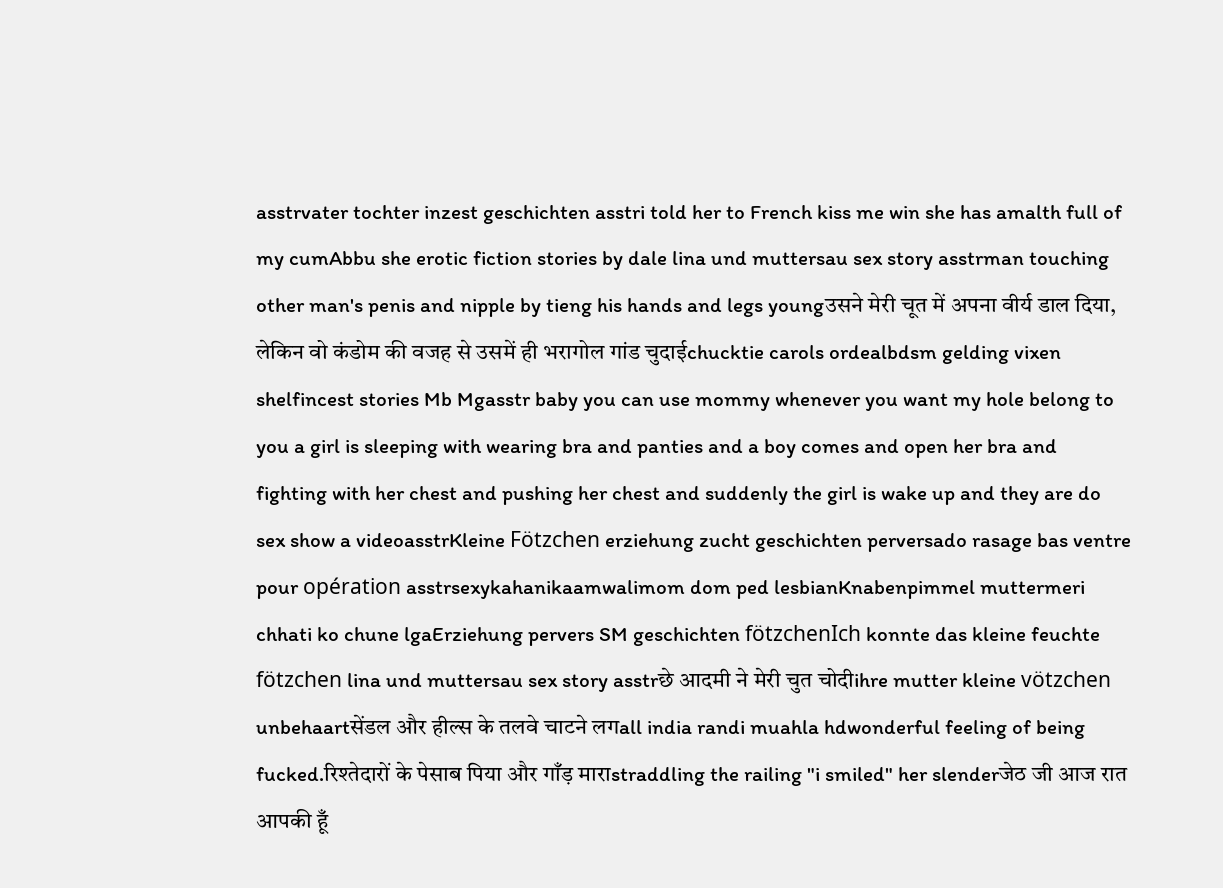asstrvater tochter inzest geschichten asstri told her to French kiss me win she has amalth full of my cumAbbu she erotic fiction stories by dale lina und muttersau sex story asstrman touching other man's penis and nipple by tieng his hands and legs youngउसने मेरी चूत में अपना वीर्य डाल दिया, लेकिन वो कंडोम की वजह से उसमें ही भरागोल गांड चुदाईchucktie carols ordealbdsm gelding vixen shelfincest stories Mb Mgasstr baby you can use mommy whenever you want my hole belong to you a girl is sleeping with wearing bra and panties and a boy comes and open her bra and fighting with her chest and pushing her chest and suddenly the girl is wake up and they are do sex show a videoasstrKleine Fötzchen erziehung zucht geschichten perversado rasage bas ventre pour opération asstrsexykahanikaamwalimom dom ped lesbianKnabenpimmel muttermeri chhati ko chune lgaErziehung pervers SM geschichten fötzchenIch konnte das kleine feuchte fötzchen lina und muttersau sex story asstrछे आदमी ने मेरी चुत चोदीihre mutter kleine vötzchen unbehaartसेंडल और हील्स के तलवे चाटने लगall india randi muahla hdwonderful feeling of being fucked.रिश्तेदारों के पेसाब पिया और गाँड़ माराstraddling the railing "i smiled" her slenderजेठ जी आज रात आपकी हूँ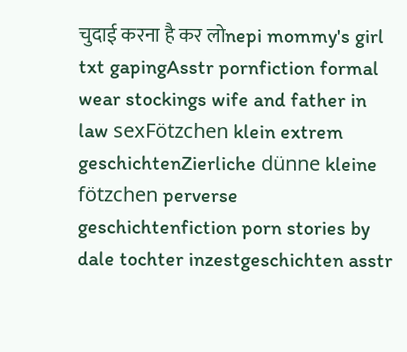चुदाई करना है कर लोnepi mommy's girl txt gapingAsstr pornfiction formal wear stockings wife and father in law sexFötzchen klein extrem geschichtenZierliche dünne kleine fötzchen perverse geschichtenfiction porn stories by dale tochter inzestgeschichten asstr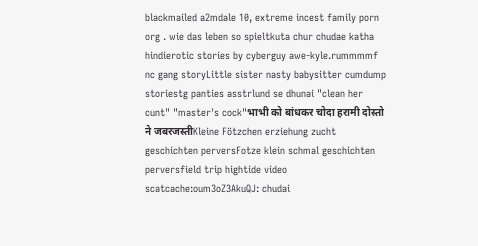blackmailed a2mdale 10, extreme incest family porn org . wie das leben so spieltkuta chur chudae katha hindierotic stories by cyberguy awe-kyle.rummmmf nc gang storyLittle sister nasty babysitter cumdump storiestg panties asstrlund se dhunai "clean her cunt" "master's cock"भाभी को बांधकर चोदा हरामी दोस्तो ने जबरजस्तीKleine Fötzchen erziehung zucht geschichten perversFotze klein schmal geschichten perversfield trip hightide video scatcache:oum3oZ3AkuQJ: chudai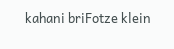kahani briFotze klein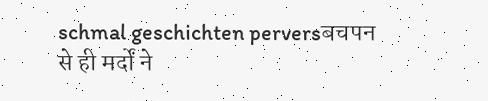schmal geschichten perversबचपन से ही मर्दों ने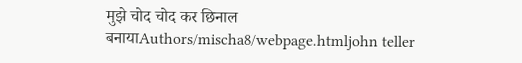मुझे चोद चोद कर छिनाल बनायाAuthors/mischa8/webpage.htmljohn teller